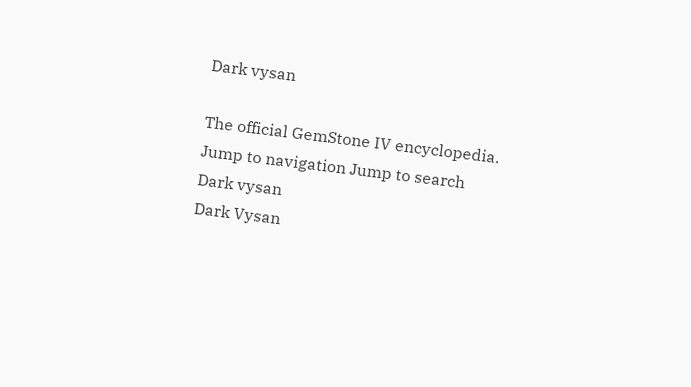Dark vysan

The official GemStone IV encyclopedia.
Jump to navigation Jump to search
Dark vysan
Dark Vysan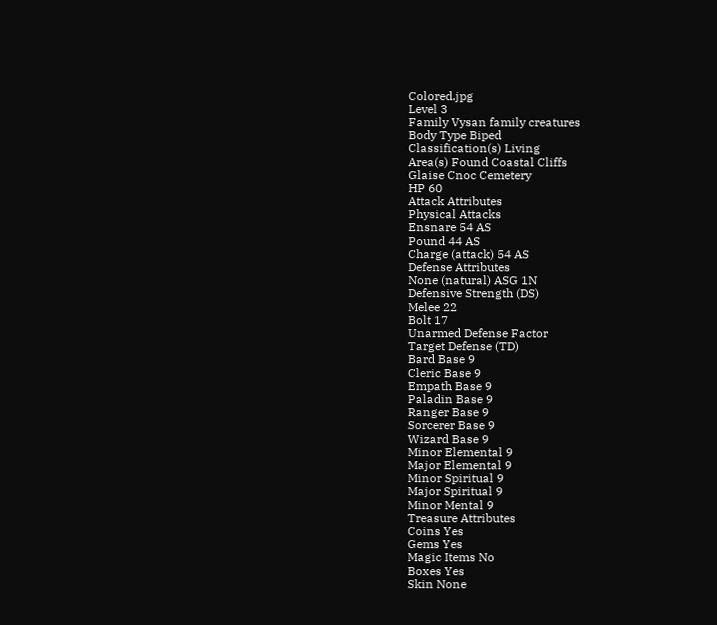Colored.jpg
Level 3
Family Vysan family creatures
Body Type Biped
Classification(s) Living
Area(s) Found Coastal Cliffs
Glaise Cnoc Cemetery
HP 60
Attack Attributes
Physical Attacks
Ensnare 54 AS
Pound 44 AS
Charge (attack) 54 AS
Defense Attributes
None (natural) ASG 1N
Defensive Strength (DS)
Melee 22
Bolt 17
Unarmed Defense Factor
Target Defense (TD)
Bard Base 9
Cleric Base 9
Empath Base 9
Paladin Base 9
Ranger Base 9
Sorcerer Base 9
Wizard Base 9
Minor Elemental 9
Major Elemental 9
Minor Spiritual 9
Major Spiritual 9
Minor Mental 9
Treasure Attributes
Coins Yes
Gems Yes
Magic Items No
Boxes Yes
Skin None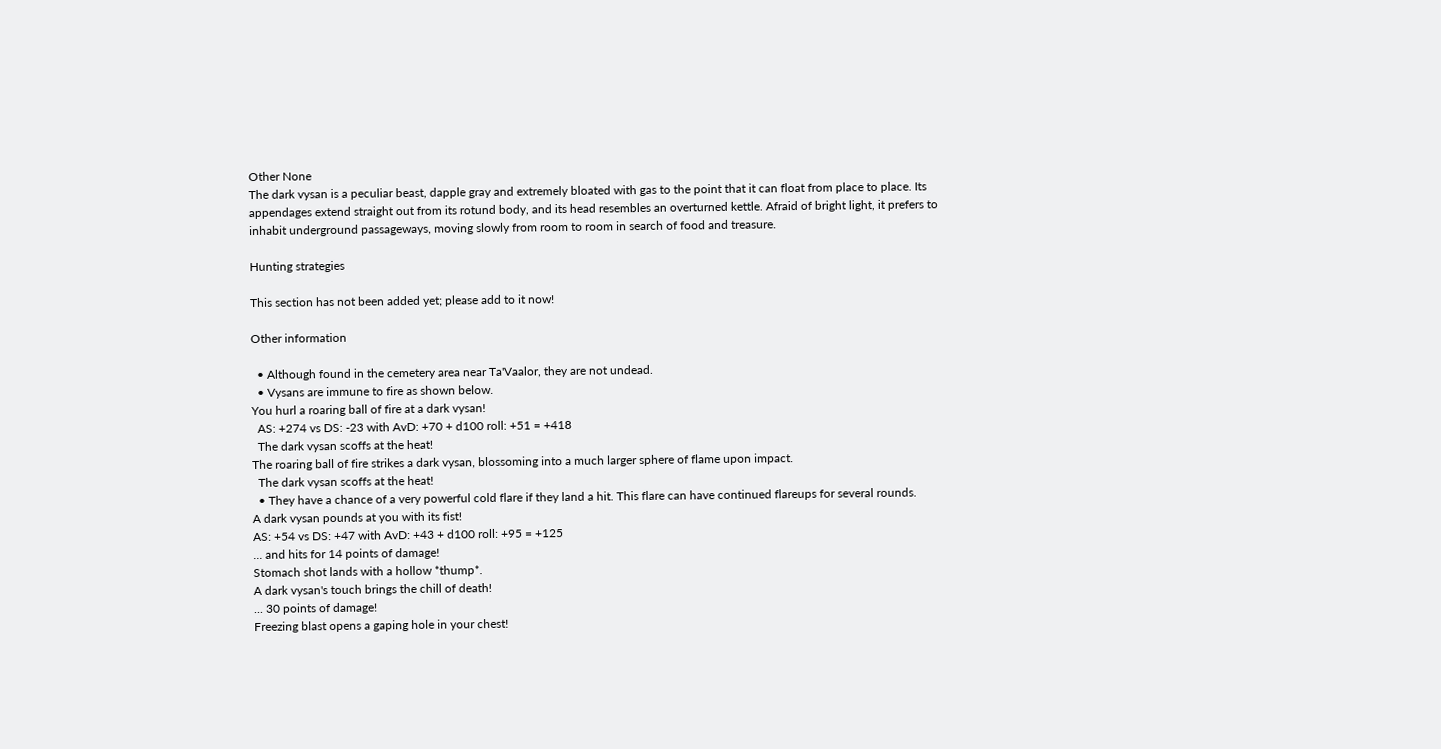Other None
The dark vysan is a peculiar beast, dapple gray and extremely bloated with gas to the point that it can float from place to place. Its appendages extend straight out from its rotund body, and its head resembles an overturned kettle. Afraid of bright light, it prefers to inhabit underground passageways, moving slowly from room to room in search of food and treasure.

Hunting strategies

This section has not been added yet; please add to it now!

Other information

  • Although found in the cemetery area near Ta'Vaalor, they are not undead.
  • Vysans are immune to fire as shown below.
You hurl a roaring ball of fire at a dark vysan!
  AS: +274 vs DS: -23 with AvD: +70 + d100 roll: +51 = +418
  The dark vysan scoffs at the heat!
The roaring ball of fire strikes a dark vysan, blossoming into a much larger sphere of flame upon impact.
  The dark vysan scoffs at the heat!
  • They have a chance of a very powerful cold flare if they land a hit. This flare can have continued flareups for several rounds.
A dark vysan pounds at you with its fist!
AS: +54 vs DS: +47 with AvD: +43 + d100 roll: +95 = +125
... and hits for 14 points of damage!
Stomach shot lands with a hollow *thump*.
A dark vysan's touch brings the chill of death!
... 30 points of damage!
Freezing blast opens a gaping hole in your chest!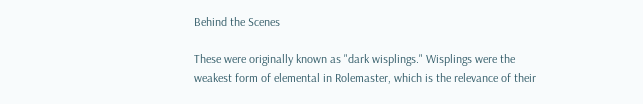Behind the Scenes

These were originally known as "dark wisplings." Wisplings were the weakest form of elemental in Rolemaster, which is the relevance of their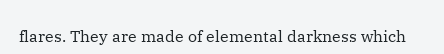flares. They are made of elemental darkness which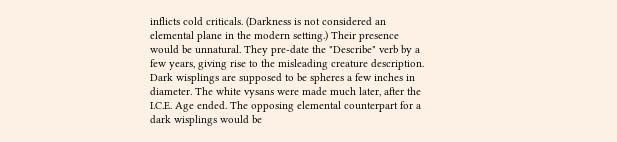inflicts cold criticals. (Darkness is not considered an elemental plane in the modern setting.) Their presence would be unnatural. They pre-date the "Describe" verb by a few years, giving rise to the misleading creature description. Dark wisplings are supposed to be spheres a few inches in diameter. The white vysans were made much later, after the I.C.E. Age ended. The opposing elemental counterpart for a dark wisplings would be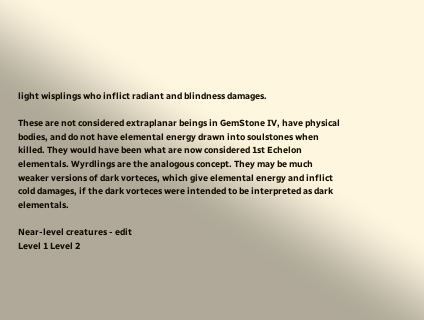light wisplings who inflict radiant and blindness damages.

These are not considered extraplanar beings in GemStone IV, have physical bodies, and do not have elemental energy drawn into soulstones when killed. They would have been what are now considered 1st Echelon elementals. Wyrdlings are the analogous concept. They may be much weaker versions of dark vorteces, which give elemental energy and inflict cold damages, if the dark vorteces were intended to be interpreted as dark elementals.

Near-level creatures - edit
Level 1 Level 2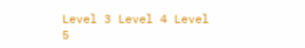Level 3 Level 4 Level 5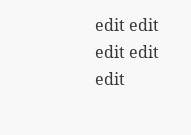edit edit edit edit edit